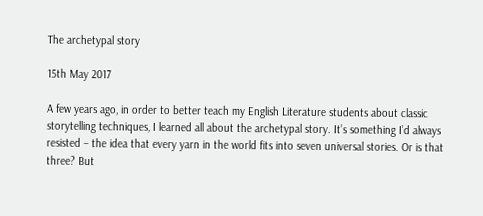The archetypal story

15th May 2017

A few years ago, in order to better teach my English Literature students about classic storytelling techniques, I learned all about the archetypal story. It’s something I’d always resisted – the idea that every yarn in the world fits into seven universal stories. Or is that three? But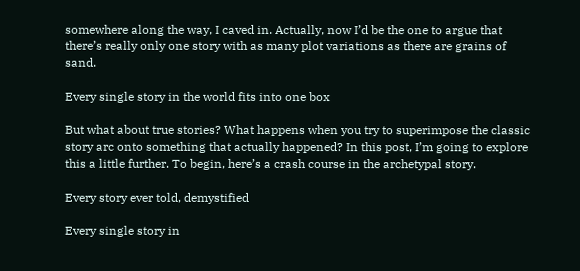somewhere along the way, I caved in. Actually, now I’d be the one to argue that there’s really only one story with as many plot variations as there are grains of sand.

Every single story in the world fits into one box

But what about true stories? What happens when you try to superimpose the classic story arc onto something that actually happened? In this post, I’m going to explore this a little further. To begin, here’s a crash course in the archetypal story.

Every story ever told, demystified

Every single story in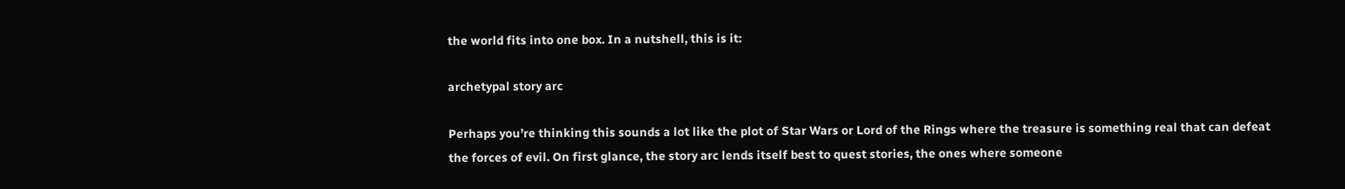the world fits into one box. In a nutshell, this is it:

archetypal story arc

Perhaps you’re thinking this sounds a lot like the plot of Star Wars or Lord of the Rings where the treasure is something real that can defeat the forces of evil. On first glance, the story arc lends itself best to quest stories, the ones where someone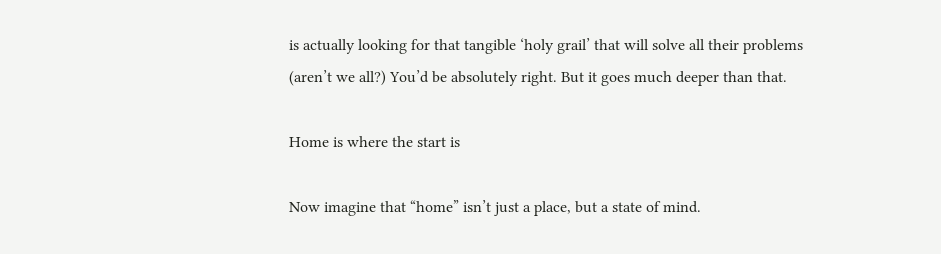is actually looking for that tangible ‘holy grail’ that will solve all their problems (aren’t we all?) You’d be absolutely right. But it goes much deeper than that.

Home is where the start is

Now imagine that “home” isn’t just a place, but a state of mind.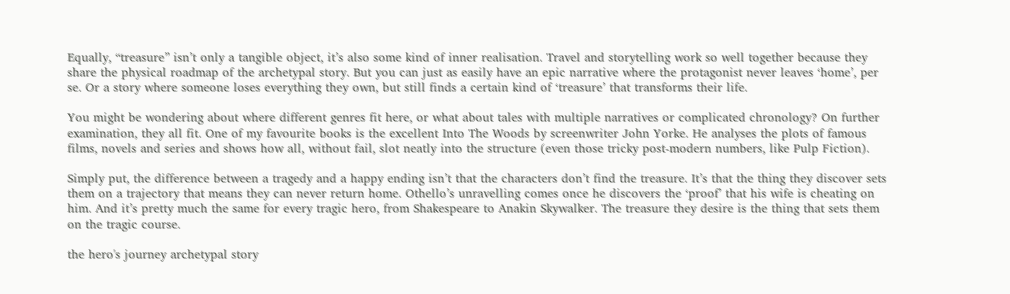Equally, “treasure” isn’t only a tangible object, it’s also some kind of inner realisation. Travel and storytelling work so well together because they share the physical roadmap of the archetypal story. But you can just as easily have an epic narrative where the protagonist never leaves ‘home’, per se. Or a story where someone loses everything they own, but still finds a certain kind of ‘treasure’ that transforms their life.

You might be wondering about where different genres fit here, or what about tales with multiple narratives or complicated chronology? On further examination, they all fit. One of my favourite books is the excellent Into The Woods by screenwriter John Yorke. He analyses the plots of famous films, novels and series and shows how all, without fail, slot neatly into the structure (even those tricky post-modern numbers, like Pulp Fiction).

Simply put, the difference between a tragedy and a happy ending isn’t that the characters don’t find the treasure. It’s that the thing they discover sets them on a trajectory that means they can never return home. Othello’s unravelling comes once he discovers the ‘proof’ that his wife is cheating on him. And it’s pretty much the same for every tragic hero, from Shakespeare to Anakin Skywalker. The treasure they desire is the thing that sets them on the tragic course.

the hero's journey archetypal story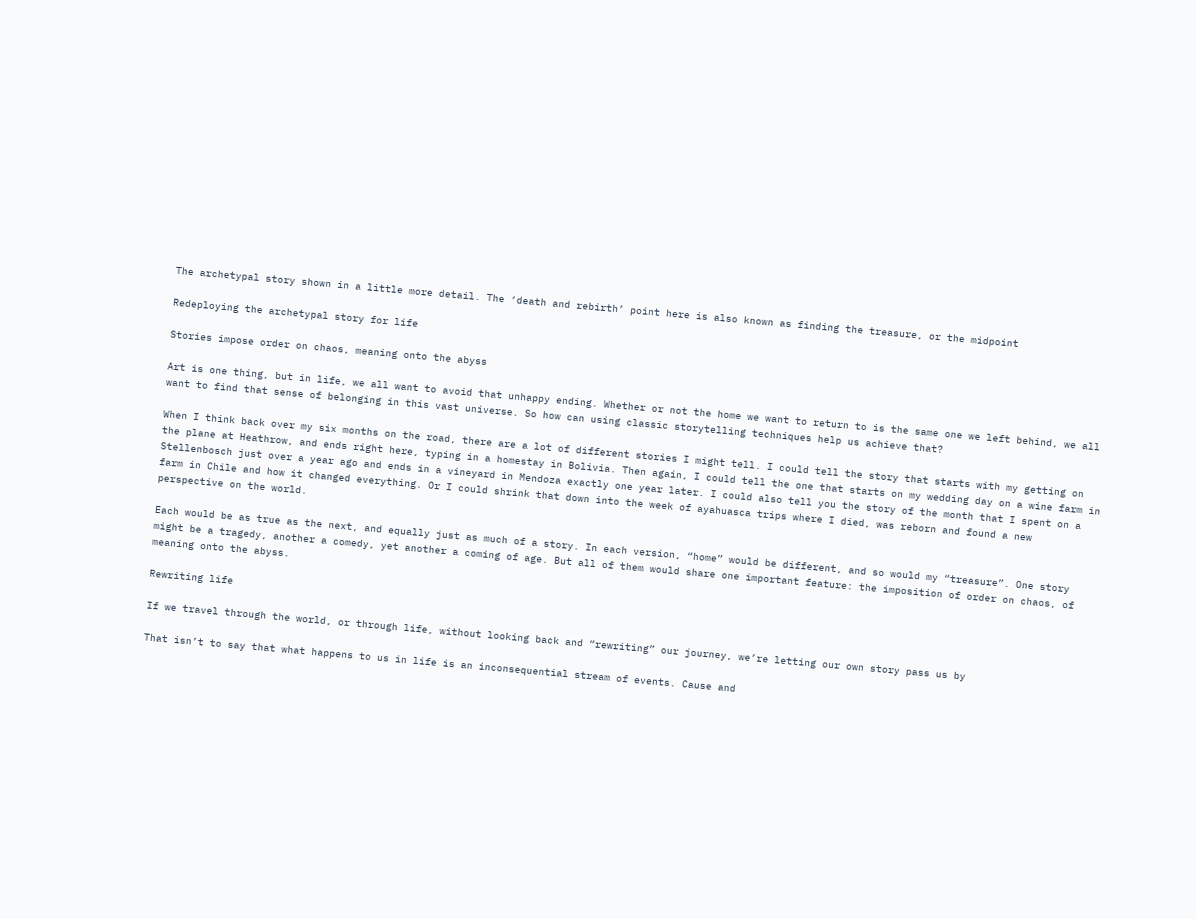The archetypal story shown in a little more detail. The ‘death and rebirth’ point here is also known as finding the treasure, or the midpoint

Redeploying the archetypal story for life

Stories impose order on chaos, meaning onto the abyss

Art is one thing, but in life, we all want to avoid that unhappy ending. Whether or not the home we want to return to is the same one we left behind, we all want to find that sense of belonging in this vast universe. So how can using classic storytelling techniques help us achieve that?

When I think back over my six months on the road, there are a lot of different stories I might tell. I could tell the story that starts with my getting on the plane at Heathrow, and ends right here, typing in a homestay in Bolivia. Then again, I could tell the one that starts on my wedding day on a wine farm in Stellenbosch just over a year ago and ends in a vineyard in Mendoza exactly one year later. I could also tell you the story of the month that I spent on a farm in Chile and how it changed everything. Or I could shrink that down into the week of ayahuasca trips where I died, was reborn and found a new perspective on the world.

Each would be as true as the next, and equally just as much of a story. In each version, “home” would be different, and so would my “treasure”. One story might be a tragedy, another a comedy, yet another a coming of age. But all of them would share one important feature: the imposition of order on chaos, of meaning onto the abyss.

Rewriting life

If we travel through the world, or through life, without looking back and “rewriting” our journey, we’re letting our own story pass us by

That isn’t to say that what happens to us in life is an inconsequential stream of events. Cause and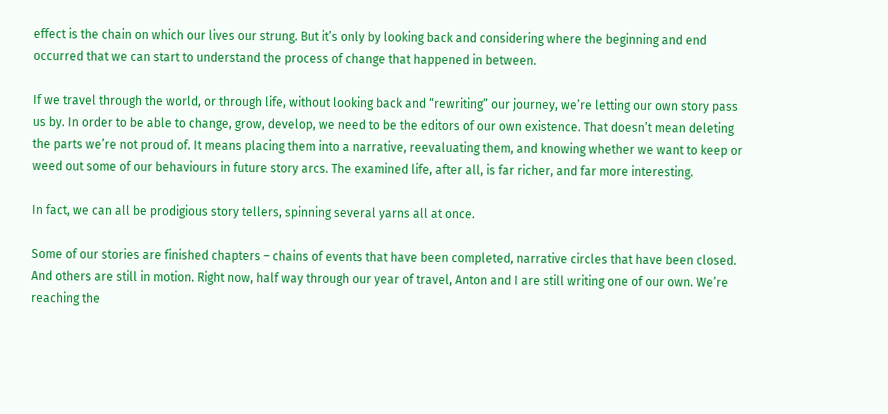effect is the chain on which our lives our strung. But it’s only by looking back and considering where the beginning and end occurred that we can start to understand the process of change that happened in between.

If we travel through the world, or through life, without looking back and “rewriting” our journey, we’re letting our own story pass us by. In order to be able to change, grow, develop, we need to be the editors of our own existence. That doesn’t mean deleting the parts we’re not proud of. It means placing them into a narrative, reevaluating them, and knowing whether we want to keep or weed out some of our behaviours in future story arcs. The examined life, after all, is far richer, and far more interesting.

In fact, we can all be prodigious story tellers, spinning several yarns all at once.

Some of our stories are finished chapters – chains of events that have been completed, narrative circles that have been closed. And others are still in motion. Right now, half way through our year of travel, Anton and I are still writing one of our own. We’re reaching the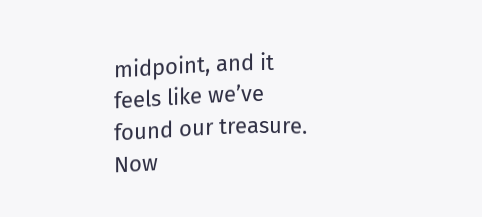midpoint, and it feels like we’ve found our treasure. Now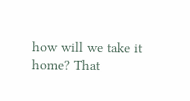how will we take it home? That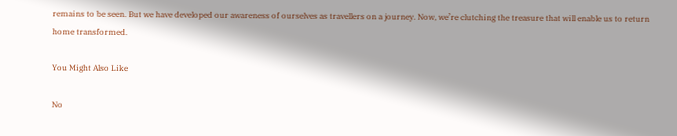remains to be seen. But we have developed our awareness of ourselves as travellers on a journey. Now, we’re clutching the treasure that will enable us to return home transformed.

You Might Also Like

No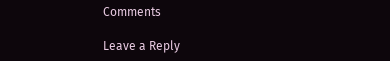Comments

Leave a Reply